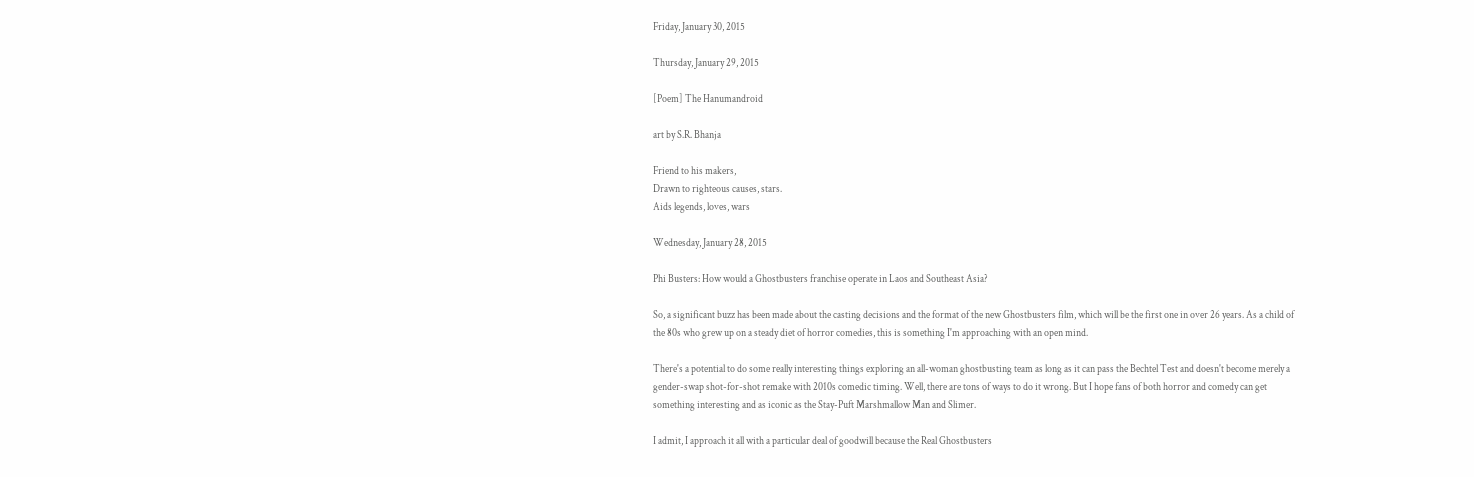Friday, January 30, 2015

Thursday, January 29, 2015

[Poem] The Hanumandroid

art by S.R. Bhanja

Friend to his makers,
Drawn to righteous causes, stars.
Aids legends, loves, wars

Wednesday, January 28, 2015

Phi Busters: How would a Ghostbusters franchise operate in Laos and Southeast Asia?

So, a significant buzz has been made about the casting decisions and the format of the new Ghostbusters film, which will be the first one in over 26 years. As a child of the 80s who grew up on a steady diet of horror comedies, this is something I'm approaching with an open mind.

There's a potential to do some really interesting things exploring an all-woman ghostbusting team as long as it can pass the Bechtel Test and doesn't become merely a gender-swap shot-for-shot remake with 2010s comedic timing. Well, there are tons of ways to do it wrong. But I hope fans of both horror and comedy can get something interesting and as iconic as the Stay-Puft Marshmallow Man and Slimer.

I admit, I approach it all with a particular deal of goodwill because the Real Ghostbusters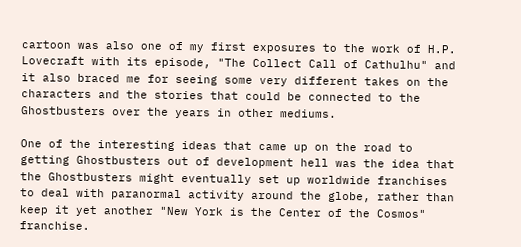cartoon was also one of my first exposures to the work of H.P. Lovecraft with its episode, "The Collect Call of Cathulhu" and it also braced me for seeing some very different takes on the characters and the stories that could be connected to the Ghostbusters over the years in other mediums.

One of the interesting ideas that came up on the road to getting Ghostbusters out of development hell was the idea that the Ghostbusters might eventually set up worldwide franchises to deal with paranormal activity around the globe, rather than keep it yet another "New York is the Center of the Cosmos" franchise.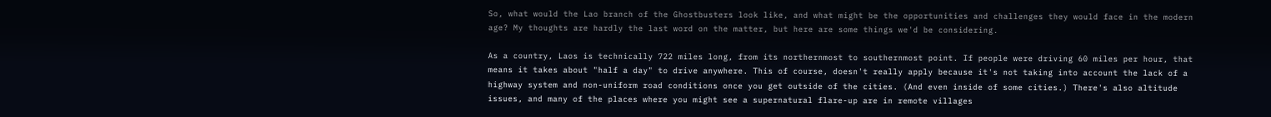So, what would the Lao branch of the Ghostbusters look like, and what might be the opportunities and challenges they would face in the modern age? My thoughts are hardly the last word on the matter, but here are some things we'd be considering.

As a country, Laos is technically 722 miles long, from its northernmost to southernmost point. If people were driving 60 miles per hour, that means it takes about "half a day" to drive anywhere. This of course, doesn't really apply because it's not taking into account the lack of a highway system and non-uniform road conditions once you get outside of the cities. (And even inside of some cities.) There's also altitude issues, and many of the places where you might see a supernatural flare-up are in remote villages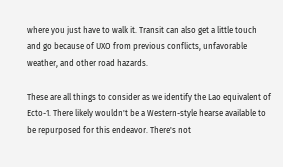where you just have to walk it. Transit can also get a little touch and go because of UXO from previous conflicts, unfavorable weather, and other road hazards.

These are all things to consider as we identify the Lao equivalent of Ecto-1. There likely wouldn't be a Western-style hearse available to be repurposed for this endeavor. There's not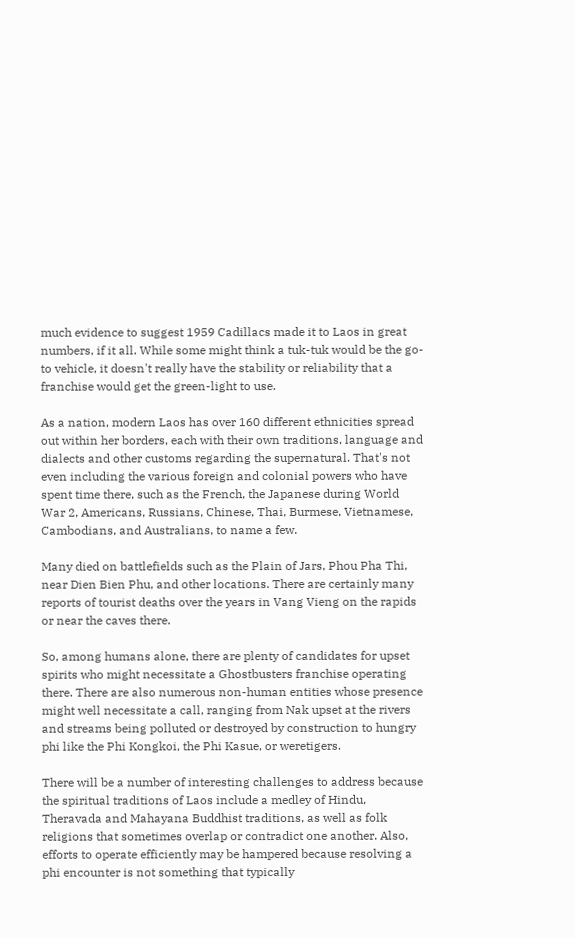much evidence to suggest 1959 Cadillacs made it to Laos in great numbers, if it all. While some might think a tuk-tuk would be the go-to vehicle, it doesn't really have the stability or reliability that a franchise would get the green-light to use.

As a nation, modern Laos has over 160 different ethnicities spread out within her borders, each with their own traditions, language and dialects and other customs regarding the supernatural. That's not even including the various foreign and colonial powers who have spent time there, such as the French, the Japanese during World War 2, Americans, Russians, Chinese, Thai, Burmese, Vietnamese, Cambodians, and Australians, to name a few.

Many died on battlefields such as the Plain of Jars, Phou Pha Thi, near Dien Bien Phu, and other locations. There are certainly many reports of tourist deaths over the years in Vang Vieng on the rapids or near the caves there.

So, among humans alone, there are plenty of candidates for upset spirits who might necessitate a Ghostbusters franchise operating there. There are also numerous non-human entities whose presence might well necessitate a call, ranging from Nak upset at the rivers and streams being polluted or destroyed by construction to hungry phi like the Phi Kongkoi, the Phi Kasue, or weretigers.

There will be a number of interesting challenges to address because the spiritual traditions of Laos include a medley of Hindu, Theravada and Mahayana Buddhist traditions, as well as folk religions that sometimes overlap or contradict one another. Also, efforts to operate efficiently may be hampered because resolving a phi encounter is not something that typically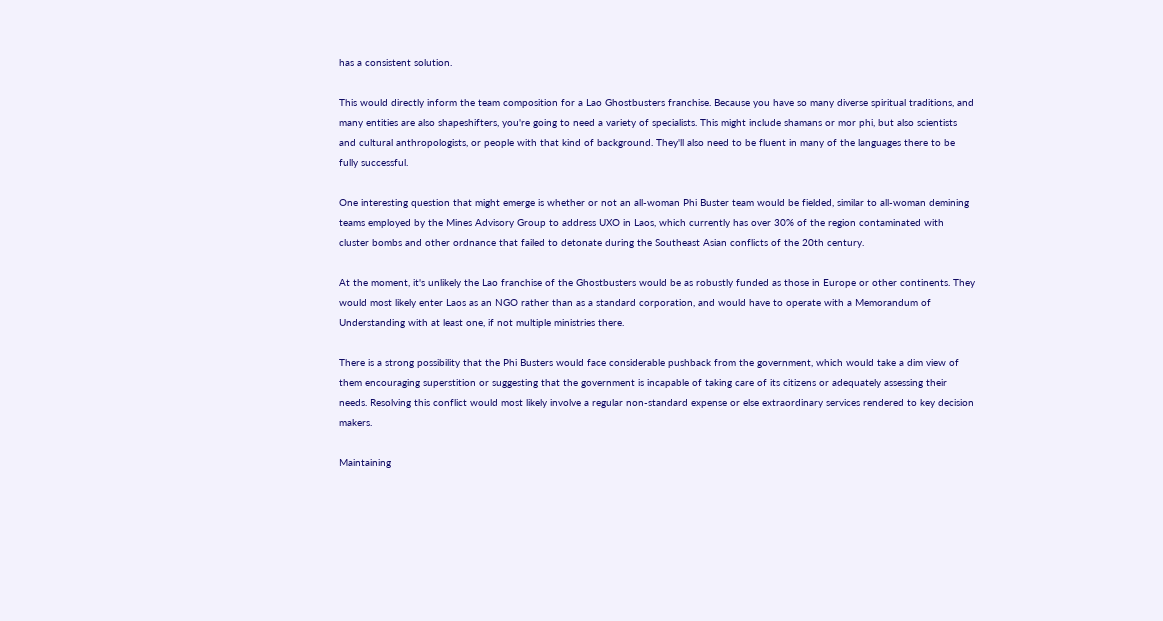has a consistent solution.

This would directly inform the team composition for a Lao Ghostbusters franchise. Because you have so many diverse spiritual traditions, and many entities are also shapeshifters, you're going to need a variety of specialists. This might include shamans or mor phi, but also scientists and cultural anthropologists, or people with that kind of background. They'll also need to be fluent in many of the languages there to be fully successful.

One interesting question that might emerge is whether or not an all-woman Phi Buster team would be fielded, similar to all-woman demining teams employed by the Mines Advisory Group to address UXO in Laos, which currently has over 30% of the region contaminated with cluster bombs and other ordnance that failed to detonate during the Southeast Asian conflicts of the 20th century.

At the moment, it's unlikely the Lao franchise of the Ghostbusters would be as robustly funded as those in Europe or other continents. They would most likely enter Laos as an NGO rather than as a standard corporation, and would have to operate with a Memorandum of Understanding with at least one, if not multiple ministries there.

There is a strong possibility that the Phi Busters would face considerable pushback from the government, which would take a dim view of them encouraging superstition or suggesting that the government is incapable of taking care of its citizens or adequately assessing their needs. Resolving this conflict would most likely involve a regular non-standard expense or else extraordinary services rendered to key decision makers.

Maintaining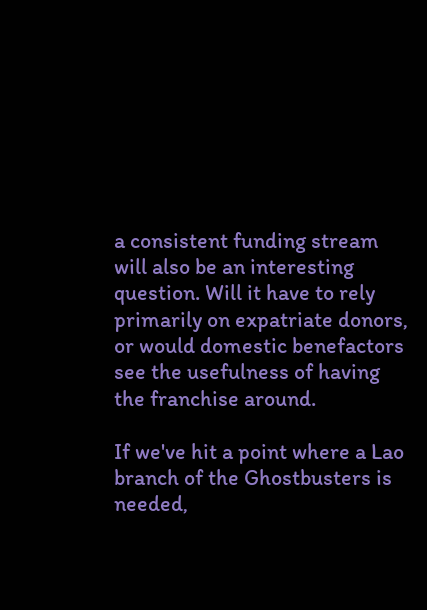a consistent funding stream will also be an interesting question. Will it have to rely primarily on expatriate donors, or would domestic benefactors see the usefulness of having the franchise around.

If we've hit a point where a Lao branch of the Ghostbusters is needed,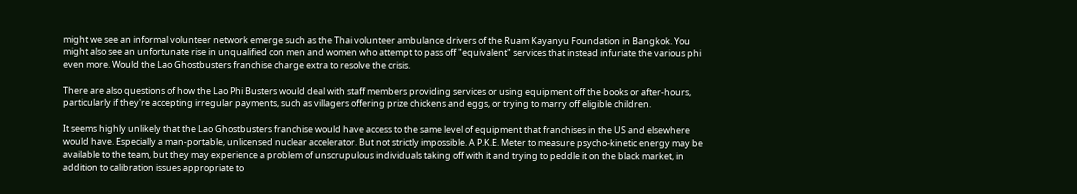might we see an informal volunteer network emerge such as the Thai volunteer ambulance drivers of the Ruam Kayanyu Foundation in Bangkok. You might also see an unfortunate rise in unqualified con men and women who attempt to pass off "equivalent" services that instead infuriate the various phi even more. Would the Lao Ghostbusters franchise charge extra to resolve the crisis.

There are also questions of how the Lao Phi Busters would deal with staff members providing services or using equipment off the books or after-hours, particularly if they're accepting irregular payments, such as villagers offering prize chickens and eggs, or trying to marry off eligible children.

It seems highly unlikely that the Lao Ghostbusters franchise would have access to the same level of equipment that franchises in the US and elsewhere would have. Especially a man-portable, unlicensed nuclear accelerator. But not strictly impossible. A P.K.E. Meter to measure psycho-kinetic energy may be available to the team, but they may experience a problem of unscrupulous individuals taking off with it and trying to peddle it on the black market, in addition to calibration issues appropriate to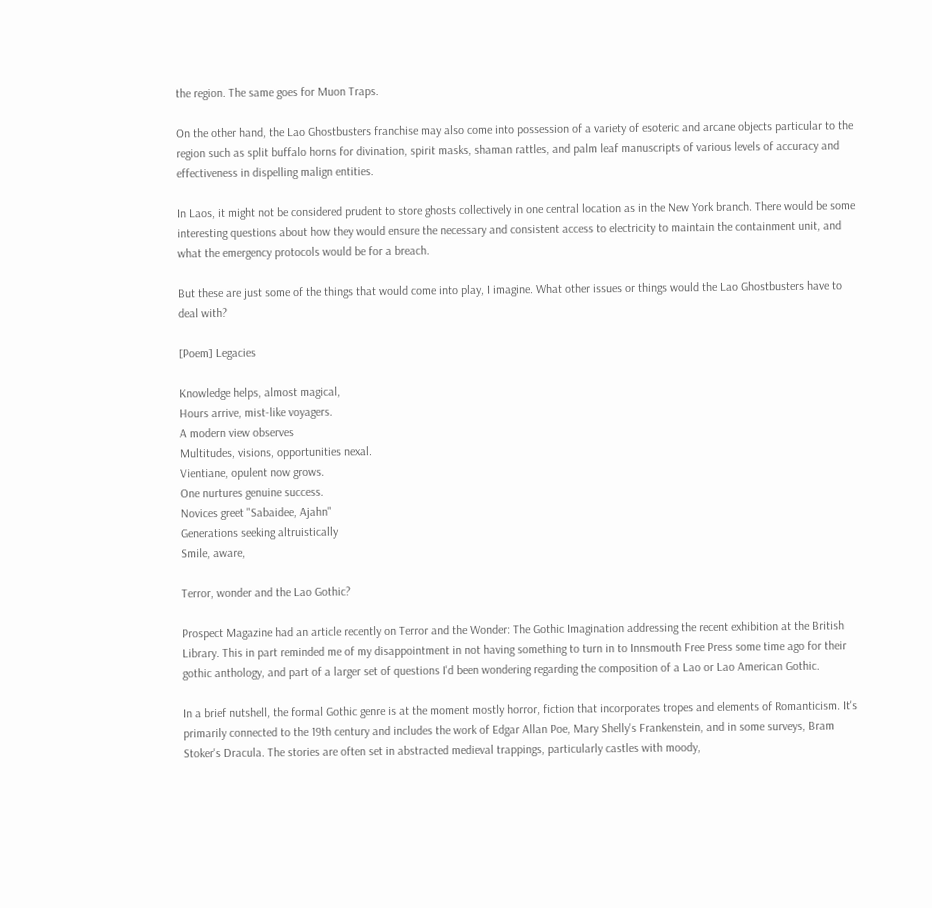the region. The same goes for Muon Traps.

On the other hand, the Lao Ghostbusters franchise may also come into possession of a variety of esoteric and arcane objects particular to the region such as split buffalo horns for divination, spirit masks, shaman rattles, and palm leaf manuscripts of various levels of accuracy and effectiveness in dispelling malign entities.

In Laos, it might not be considered prudent to store ghosts collectively in one central location as in the New York branch. There would be some interesting questions about how they would ensure the necessary and consistent access to electricity to maintain the containment unit, and what the emergency protocols would be for a breach.

But these are just some of the things that would come into play, I imagine. What other issues or things would the Lao Ghostbusters have to deal with?

[Poem] Legacies

Knowledge helps, almost magical,
Hours arrive, mist-like voyagers.
A modern view observes
Multitudes, visions, opportunities nexal.
Vientiane, opulent now grows.
One nurtures genuine success.
Novices greet "Sabaidee, Ajahn"
Generations seeking altruistically
Smile, aware,

Terror, wonder and the Lao Gothic?

Prospect Magazine had an article recently on Terror and the Wonder: The Gothic Imagination addressing the recent exhibition at the British Library. This in part reminded me of my disappointment in not having something to turn in to Innsmouth Free Press some time ago for their gothic anthology, and part of a larger set of questions I'd been wondering regarding the composition of a Lao or Lao American Gothic.

In a brief nutshell, the formal Gothic genre is at the moment mostly horror, fiction that incorporates tropes and elements of Romanticism. It's primarily connected to the 19th century and includes the work of Edgar Allan Poe, Mary Shelly's Frankenstein, and in some surveys, Bram Stoker's Dracula. The stories are often set in abstracted medieval trappings, particularly castles with moody,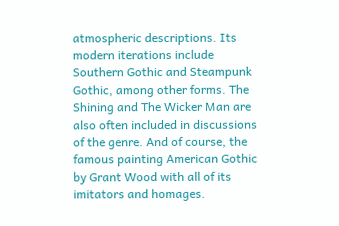atmospheric descriptions. Its modern iterations include Southern Gothic and Steampunk Gothic, among other forms. The Shining and The Wicker Man are also often included in discussions of the genre. And of course, the famous painting American Gothic by Grant Wood with all of its imitators and homages.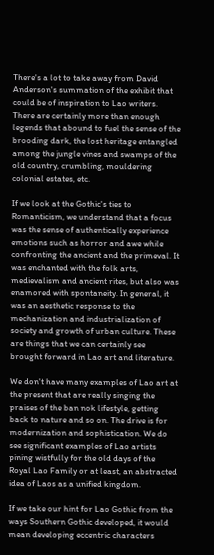There's a lot to take away from David Anderson's summation of the exhibit that could be of inspiration to Lao writers. There are certainly more than enough legends that abound to fuel the sense of the brooding dark, the lost heritage entangled among the jungle vines and swamps of the old country, crumbling, mouldering colonial estates, etc.

If we look at the Gothic's ties to Romanticism, we understand that a focus was the sense of authentically experience emotions such as horror and awe while confronting the ancient and the primeval. It was enchanted with the folk arts, medievalism and ancient rites, but also was enamored with spontaneity. In general, it was an aesthetic response to the mechanization and industrialization of society and growth of urban culture. These are things that we can certainly see brought forward in Lao art and literature.

We don't have many examples of Lao art at the present that are really singing the praises of the ban nok lifestyle, getting back to nature and so on. The drive is for modernization and sophistication. We do see significant examples of Lao artists pining wistfully for the old days of the Royal Lao Family or at least, an abstracted idea of Laos as a unified kingdom.

If we take our hint for Lao Gothic from the ways Southern Gothic developed, it would mean developing eccentric characters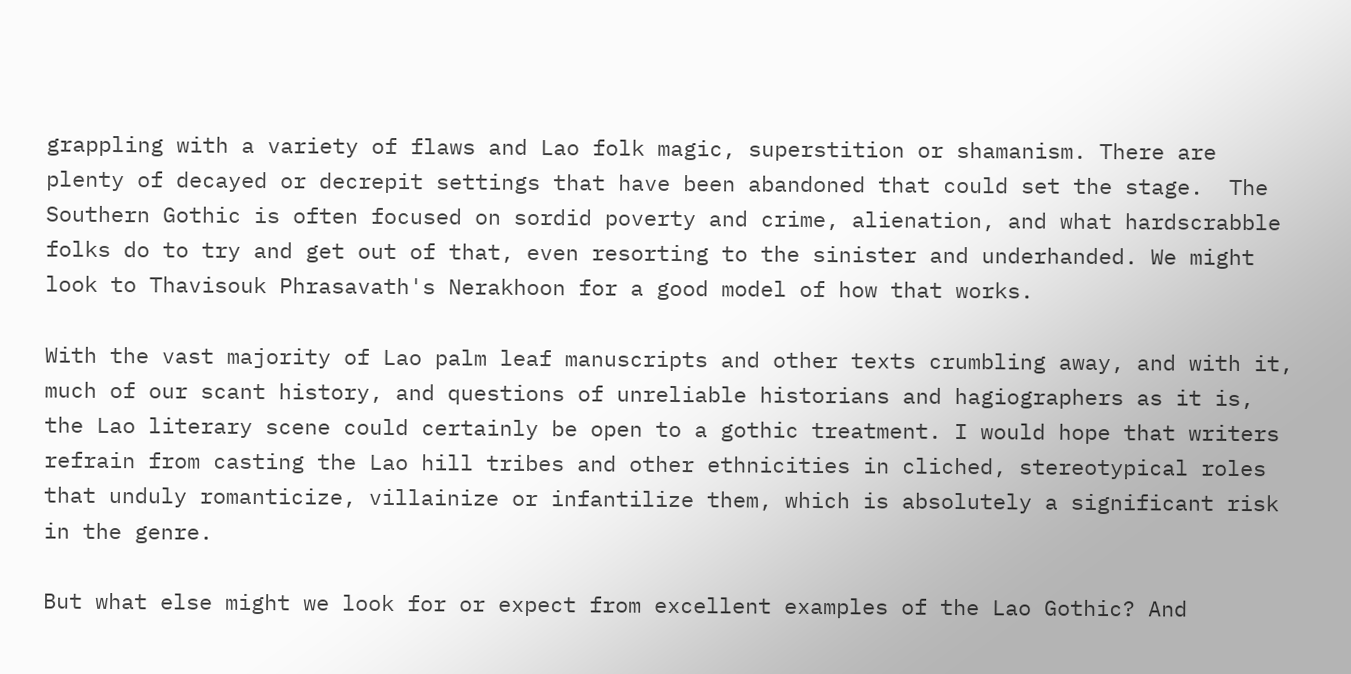grappling with a variety of flaws and Lao folk magic, superstition or shamanism. There are plenty of decayed or decrepit settings that have been abandoned that could set the stage.  The Southern Gothic is often focused on sordid poverty and crime, alienation, and what hardscrabble folks do to try and get out of that, even resorting to the sinister and underhanded. We might look to Thavisouk Phrasavath's Nerakhoon for a good model of how that works.

With the vast majority of Lao palm leaf manuscripts and other texts crumbling away, and with it, much of our scant history, and questions of unreliable historians and hagiographers as it is, the Lao literary scene could certainly be open to a gothic treatment. I would hope that writers refrain from casting the Lao hill tribes and other ethnicities in cliched, stereotypical roles that unduly romanticize, villainize or infantilize them, which is absolutely a significant risk in the genre.

But what else might we look for or expect from excellent examples of the Lao Gothic? And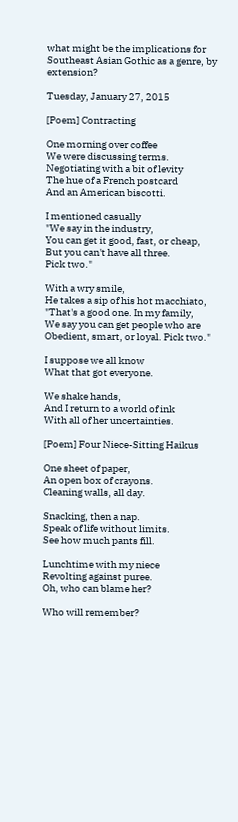what might be the implications for Southeast Asian Gothic as a genre, by extension?

Tuesday, January 27, 2015

[Poem] Contracting

One morning over coffee
We were discussing terms.
Negotiating with a bit of levity
The hue of a French postcard
And an American biscotti.

I mentioned casually
"We say in the industry,
You can get it good, fast, or cheap,
But you can't have all three.
Pick two."

With a wry smile,
He takes a sip of his hot macchiato,
"That's a good one. In my family,
We say you can get people who are
Obedient, smart, or loyal. Pick two."

I suppose we all know
What that got everyone.

We shake hands,
And I return to a world of ink
With all of her uncertainties.

[Poem] Four Niece-Sitting Haikus

One sheet of paper,
An open box of crayons.
Cleaning walls, all day.

Snacking, then a nap.
Speak of life without limits.
See how much pants fill.

Lunchtime with my niece
Revolting against puree.
Oh, who can blame her?

Who will remember?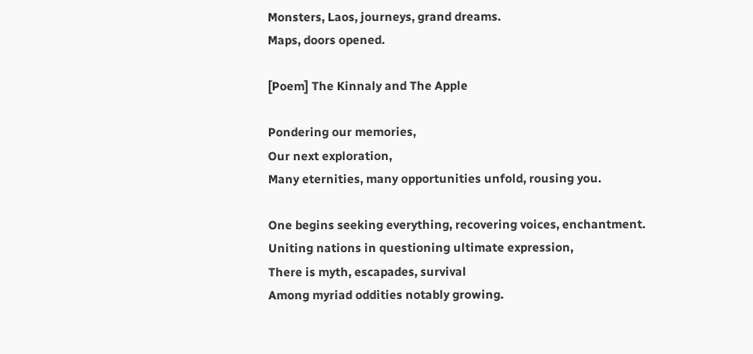Monsters, Laos, journeys, grand dreams.
Maps, doors opened.

[Poem] The Kinnaly and The Apple

Pondering our memories,
Our next exploration,
Many eternities, many opportunities unfold, rousing you.

One begins seeking everything, recovering voices, enchantment.
Uniting nations in questioning ultimate expression,
There is myth, escapades, survival
Among myriad oddities notably growing.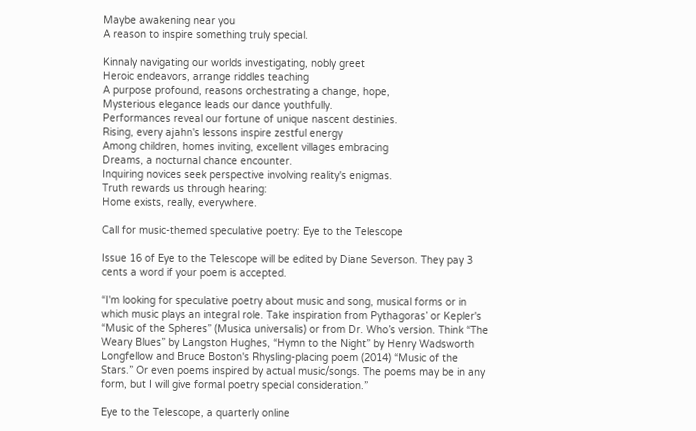Maybe awakening near you
A reason to inspire something truly special.

Kinnaly navigating our worlds investigating, nobly greet
Heroic endeavors, arrange riddles teaching
A purpose profound, reasons orchestrating a change, hope,
Mysterious elegance leads our dance youthfully.
Performances reveal our fortune of unique nascent destinies.
Rising, every ajahn's lessons inspire zestful energy
Among children, homes inviting, excellent villages embracing
Dreams, a nocturnal chance encounter.
Inquiring novices seek perspective involving reality's enigmas.
Truth rewards us through hearing:
Home exists, really, everywhere.

Call for music-themed speculative poetry: Eye to the Telescope

Issue 16 of Eye to the Telescope will be edited by Diane Severson. They pay 3 cents a word if your poem is accepted.

“I'm looking for speculative poetry about music and song, musical forms or in which music plays an integral role. Take inspiration from Pythagoras’ or Kepler's “Music of the Spheres” (Musica universalis) or from Dr. Who’s version. Think “The Weary Blues” by Langston Hughes, “Hymn to the Night” by Henry Wadsworth Longfellow and Bruce Boston's Rhysling-placing poem (2014) “Music of the Stars.” Or even poems inspired by actual music/songs. The poems may be in any form, but I will give formal poetry special consideration.”

Eye to the Telescope, a quarterly online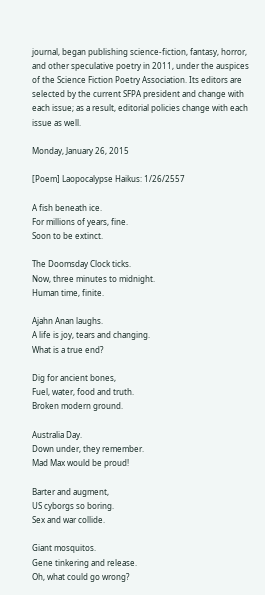journal, began publishing science-fiction, fantasy, horror, and other speculative poetry in 2011, under the auspices of the Science Fiction Poetry Association. Its editors are selected by the current SFPA president and change with each issue; as a result, editorial policies change with each issue as well.

Monday, January 26, 2015

[Poem] Laopocalypse Haikus: 1/26/2557

A fish beneath ice.
For millions of years, fine.
Soon to be extinct.

The Doomsday Clock ticks.
Now, three minutes to midnight.
Human time, finite.

Ajahn Anan laughs.
A life is joy, tears and changing.
What is a true end?

Dig for ancient bones,
Fuel, water, food and truth.
Broken modern ground.

Australia Day.
Down under, they remember.
Mad Max would be proud!

Barter and augment,
US cyborgs so boring.
Sex and war collide.

Giant mosquitos.
Gene tinkering and release.
Oh, what could go wrong?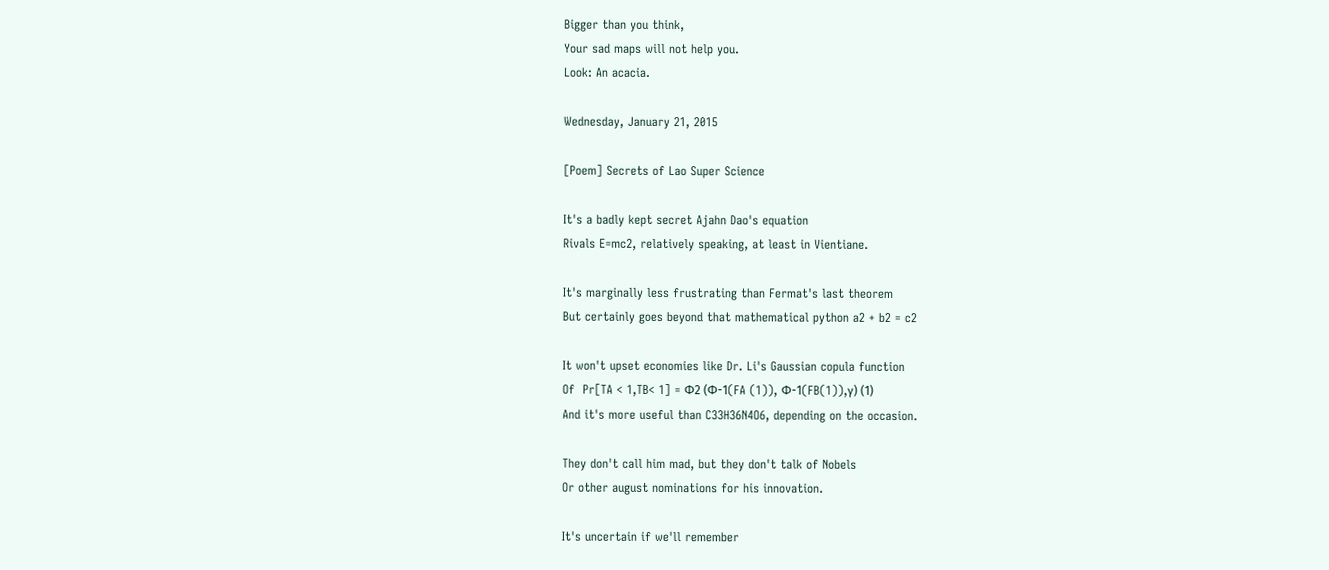Bigger than you think,
Your sad maps will not help you.
Look: An acacia.

Wednesday, January 21, 2015

[Poem] Secrets of Lao Super Science

It's a badly kept secret Ajahn Dao's equation
Rivals E=mc2, relatively speaking, at least in Vientiane.

It's marginally less frustrating than Fermat's last theorem
But certainly goes beyond that mathematical python a2 + b2 = c2

It won't upset economies like Dr. Li's Gaussian copula function
Of  Pr[TA < 1,TB< 1] = Φ2 (Φ-1(FA (1)), Φ-1(FB(1)),γ) (1)
And it's more useful than C33H36N4O6, depending on the occasion.

They don't call him mad, but they don't talk of Nobels
Or other august nominations for his innovation.

It's uncertain if we'll remember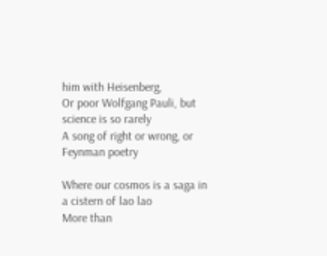him with Heisenberg,
Or poor Wolfgang Pauli, but science is so rarely
A song of right or wrong, or Feynman poetry

Where our cosmos is a saga in a cistern of lao lao
More than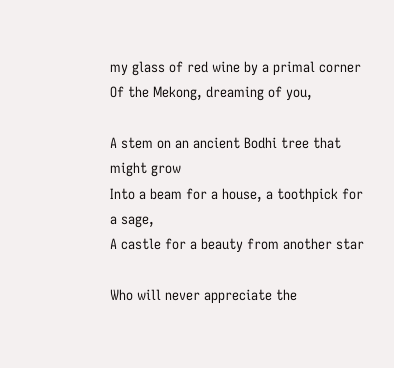my glass of red wine by a primal corner
Of the Mekong, dreaming of you,

A stem on an ancient Bodhi tree that might grow
Into a beam for a house, a toothpick for a sage,
A castle for a beauty from another star

Who will never appreciate the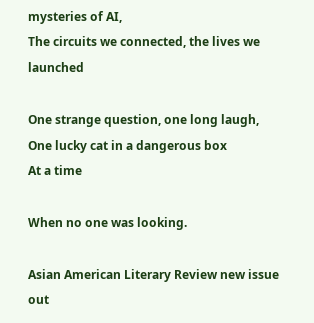mysteries of AI,
The circuits we connected, the lives we launched

One strange question, one long laugh,
One lucky cat in a dangerous box
At a time

When no one was looking.

Asian American Literary Review new issue out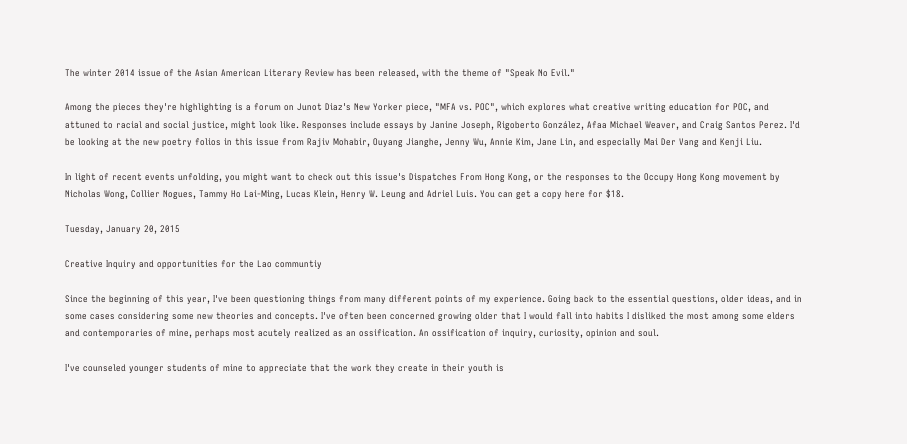The winter 2014 issue of the Asian American Literary Review has been released, with the theme of "Speak No Evil."

Among the pieces they're highlighting is a forum on Junot Diaz's New Yorker piece, "MFA vs. POC", which explores what creative writing education for POC, and attuned to racial and social justice, might look like. Responses include essays by Janine Joseph, Rigoberto González, Afaa Michael Weaver, and Craig Santos Perez. I'd be looking at the new poetry folios in this issue from Rajiv Mohabir, Ouyang Jianghe, Jenny Wu, Annie Kim, Jane Lin, and especially Mai Der Vang and Kenji Liu.

In light of recent events unfolding, you might want to check out this issue's Dispatches From Hong Kong, or the responses to the Occupy Hong Kong movement by Nicholas Wong, Collier Nogues, Tammy Ho Lai-Ming, Lucas Klein, Henry W. Leung and Adriel Luis. You can get a copy here for $18.

Tuesday, January 20, 2015

Creative Inquiry and opportunities for the Lao communtiy

Since the beginning of this year, I've been questioning things from many different points of my experience. Going back to the essential questions, older ideas, and in some cases considering some new theories and concepts. I've often been concerned growing older that I would fall into habits I disliked the most among some elders and contemporaries of mine, perhaps most acutely realized as an ossification. An ossification of inquiry, curiosity, opinion and soul.

I've counseled younger students of mine to appreciate that the work they create in their youth is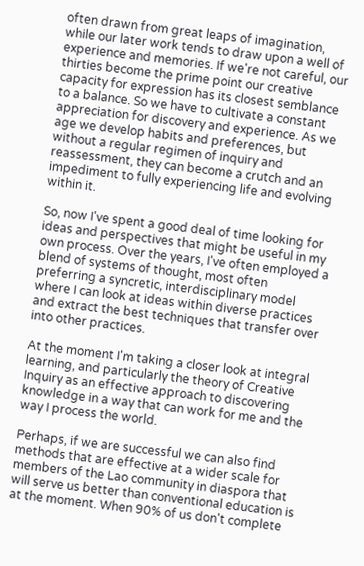often drawn from great leaps of imagination, while our later work tends to draw upon a well of experience and memories. If we're not careful, our thirties become the prime point our creative capacity for expression has its closest semblance to a balance. So we have to cultivate a constant appreciation for discovery and experience. As we age we develop habits and preferences, but without a regular regimen of inquiry and reassessment, they can become a crutch and an impediment to fully experiencing life and evolving within it.

So, now I've spent a good deal of time looking for ideas and perspectives that might be useful in my own process. Over the years, I've often employed a blend of systems of thought, most often preferring a syncretic, interdisciplinary model where I can look at ideas within diverse practices and extract the best techniques that transfer over into other practices.

At the moment I'm taking a closer look at integral learning, and particularly the theory of Creative Inquiry as an effective approach to discovering knowledge in a way that can work for me and the way I process the world.

Perhaps, if we are successful we can also find methods that are effective at a wider scale for members of the Lao community in diaspora that will serve us better than conventional education is at the moment. When 90% of us don't complete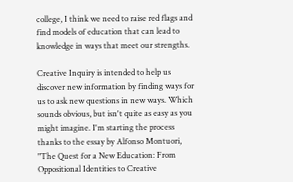college, I think we need to raise red flags and find models of education that can lead to knowledge in ways that meet our strengths.

Creative Inquiry is intended to help us discover new information by finding ways for us to ask new questions in new ways. Which sounds obvious, but isn't quite as easy as you might imagine. I'm starting the process thanks to the essay by Alfonso Montuori, "The Quest for a New Education: From Oppositional Identities to Creative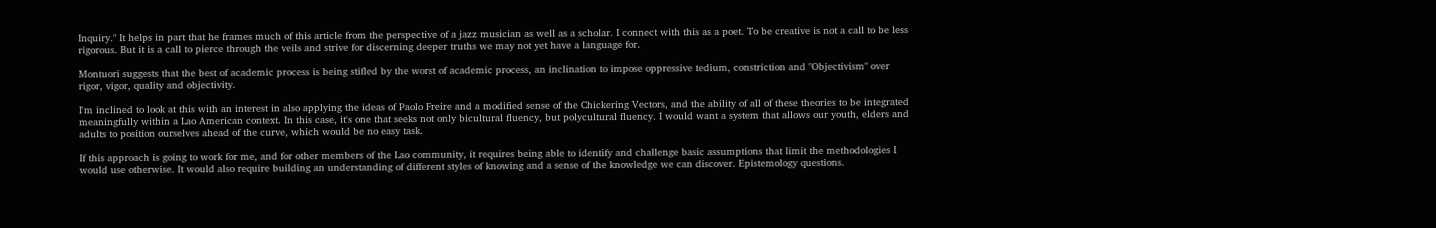Inquiry." It helps in part that he frames much of this article from the perspective of a jazz musician as well as a scholar. I connect with this as a poet. To be creative is not a call to be less rigorous. But it is a call to pierce through the veils and strive for discerning deeper truths we may not yet have a language for.

Montuori suggests that the best of academic process is being stifled by the worst of academic process, an inclination to impose oppressive tedium, constriction and "Objectivism" over rigor, vigor, quality and objectivity.

I'm inclined to look at this with an interest in also applying the ideas of Paolo Freire and a modified sense of the Chickering Vectors, and the ability of all of these theories to be integrated meaningfully within a Lao American context. In this case, it's one that seeks not only bicultural fluency, but polycultural fluency. I would want a system that allows our youth, elders and adults to position ourselves ahead of the curve, which would be no easy task.

If this approach is going to work for me, and for other members of the Lao community, it requires being able to identify and challenge basic assumptions that limit the methodologies I would use otherwise. It would also require building an understanding of different styles of knowing and a sense of the knowledge we can discover. Epistemology questions.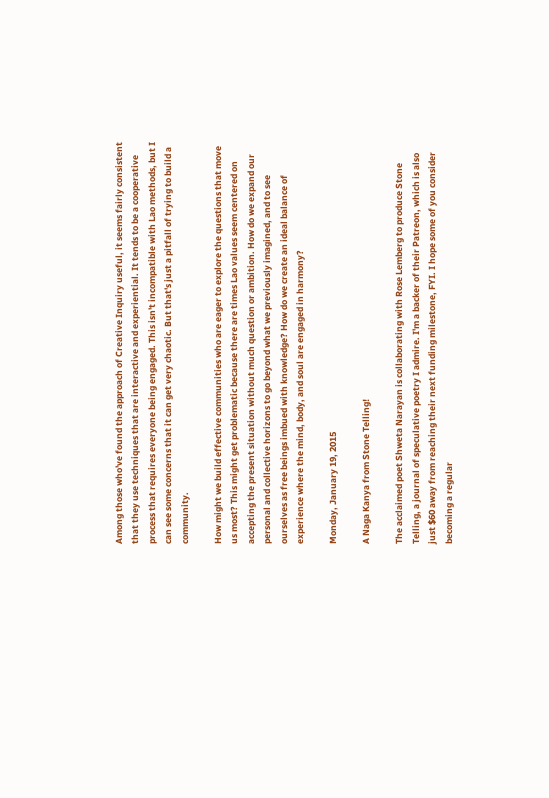Among those who've found the approach of Creative Inquiry useful, it seems fairly consistent that they use techniques that are interactive and experiential. It tends to be a cooperative process that requires everyone being engaged. This isn't incompatible with Lao methods, but I can see some concerns that it can get very chaotic. But that's just a pitfall of trying to build a community.

How might we build effective communities who are eager to explore the questions that move us most? This might get problematic because there are times Lao values seem centered on accepting the present situation without much question or ambition. How do we expand our personal and collective horizons to go beyond what we previously imagined, and to see ourselves as free beings imbued with knowledge? How do we create an ideal balance of experience where the mind, body, and soul are engaged in harmony?

Monday, January 19, 2015

A Naga Kanya from Stone Telling!

The acclaimed poet Shweta Narayan is collaborating with Rose Lemberg to produce Stone Telling, a journal of speculative poetry I admire. I'm a backer of their Patreon, which is also just $60 away from reaching their next funding milestone, FYI. I hope some of you consider becoming a regular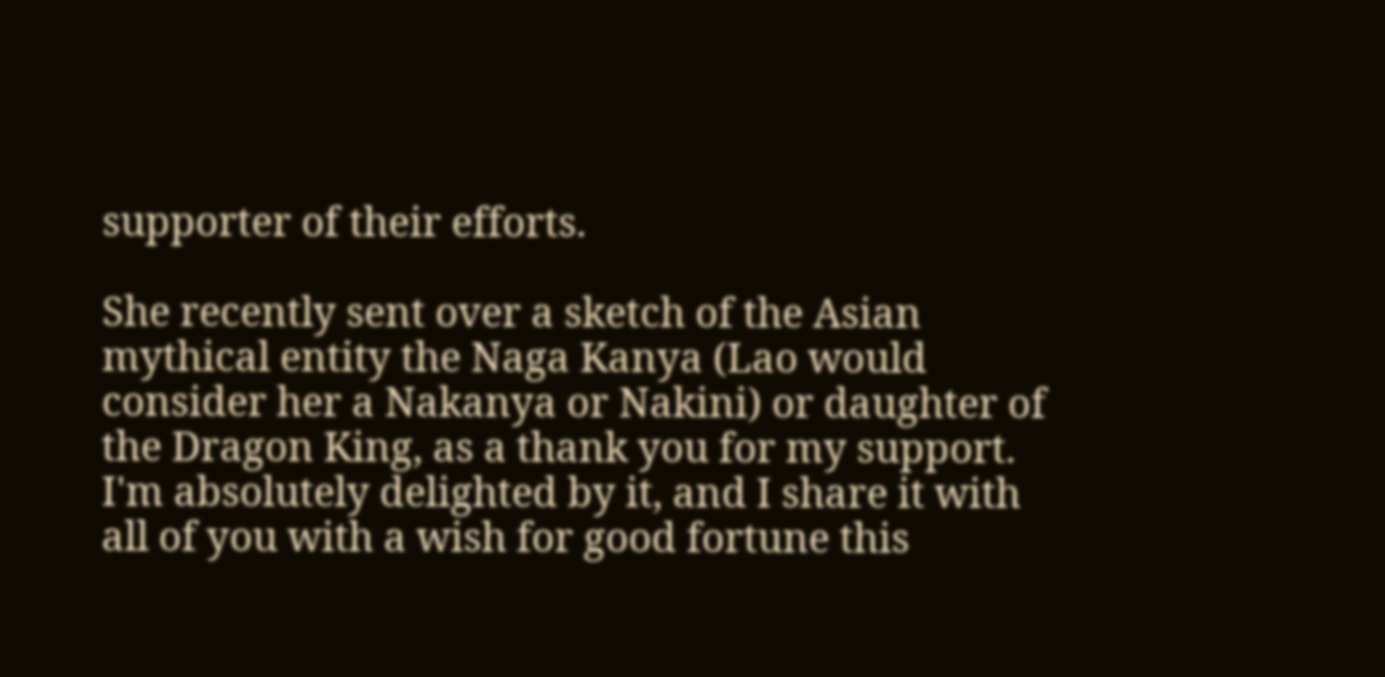supporter of their efforts.

She recently sent over a sketch of the Asian mythical entity the Naga Kanya (Lao would consider her a Nakanya or Nakini) or daughter of the Dragon King, as a thank you for my support. I'm absolutely delighted by it, and I share it with all of you with a wish for good fortune this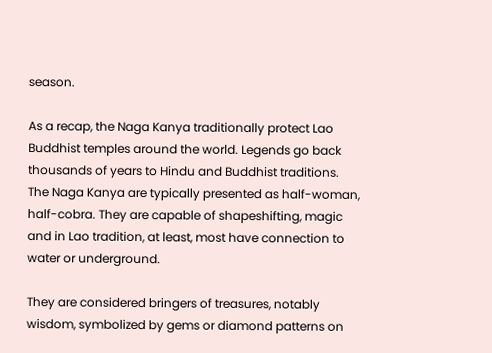season.

As a recap, the Naga Kanya traditionally protect Lao Buddhist temples around the world. Legends go back thousands of years to Hindu and Buddhist traditions. The Naga Kanya are typically presented as half-woman, half-cobra. They are capable of shapeshifting, magic and in Lao tradition, at least, most have connection to water or underground.

They are considered bringers of treasures, notably wisdom, symbolized by gems or diamond patterns on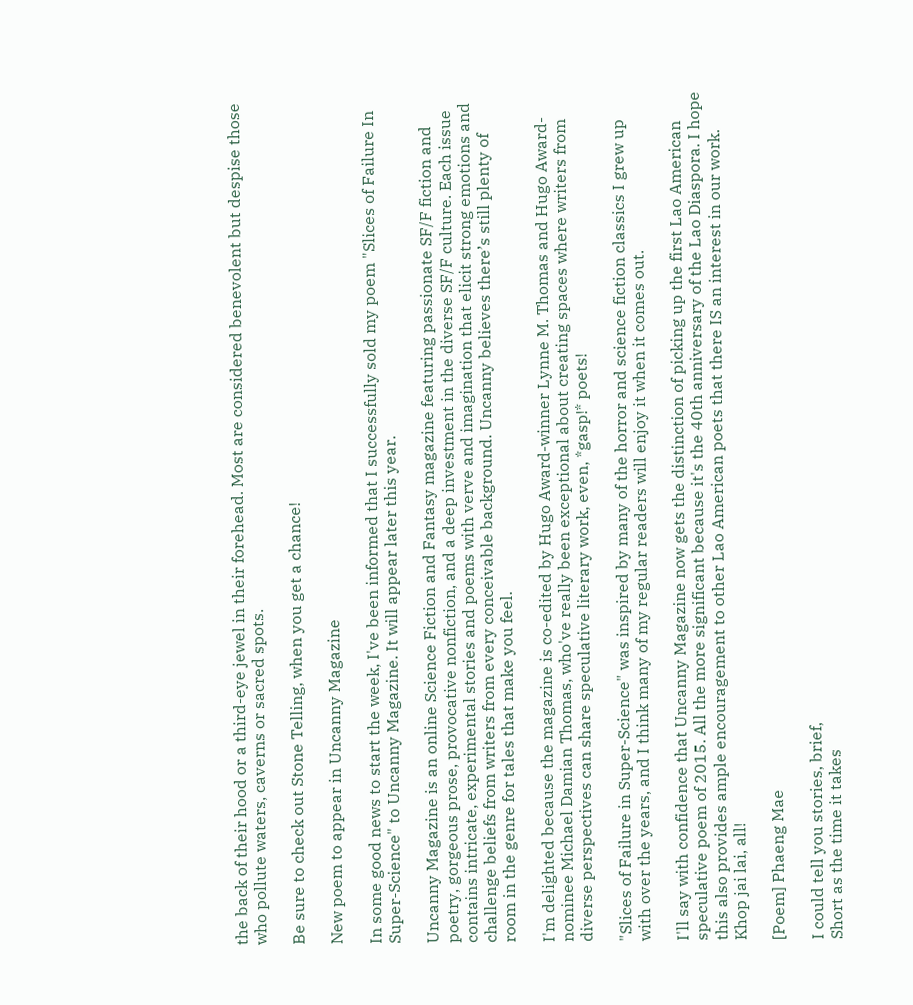the back of their hood or a third-eye jewel in their forehead. Most are considered benevolent but despise those who pollute waters, caverns or sacred spots.

Be sure to check out Stone Telling, when you get a chance!

New poem to appear in Uncanny Magazine

In some good news to start the week, I've been informed that I successfully sold my poem "Slices of Failure In Super-Science" to Uncanny Magazine. It will appear later this year.

Uncanny Magazine is an online Science Fiction and Fantasy magazine featuring passionate SF/F fiction and poetry, gorgeous prose, provocative nonfiction, and a deep investment in the diverse SF/F culture. Each issue contains intricate, experimental stories and poems with verve and imagination that elicit strong emotions and challenge beliefs from writers from every conceivable background. Uncanny believes there’s still plenty of room in the genre for tales that make you feel.

I'm delighted because the magazine is co-edited by Hugo Award-winner Lynne M. Thomas and Hugo Award-nominee Michael Damian Thomas, who've really been exceptional about creating spaces where writers from diverse perspectives can share speculative literary work, even, *gasp!* poets!

"Slices of Failure in Super-Science" was inspired by many of the horror and science fiction classics I grew up with over the years, and I think many of my regular readers will enjoy it when it comes out.

I'll say with confidence that Uncanny Magazine now gets the distinction of picking up the first Lao American speculative poem of 2015. All the more significant because it's the 40th anniversary of the Lao Diaspora. I hope this also provides ample encouragement to other Lao American poets that there IS an interest in our work. Khop jai lai, all!

[Poem] Phaeng Mae

I could tell you stories, brief,
Short as the time it takes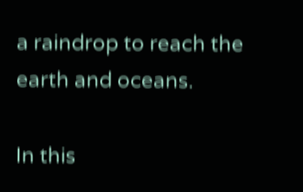a raindrop to reach the earth and oceans.

In this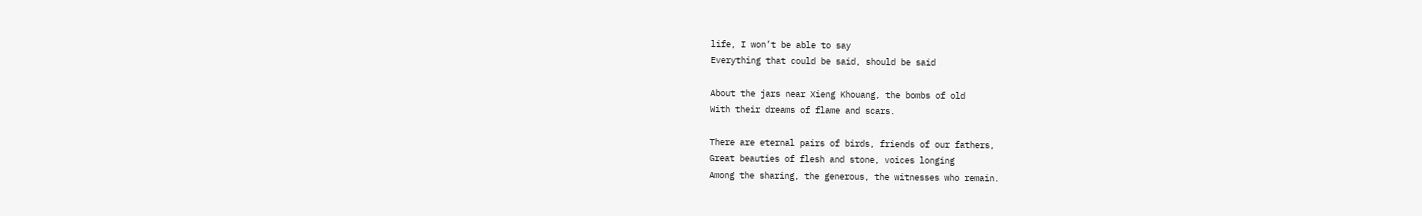life, I won’t be able to say
Everything that could be said, should be said

About the jars near Xieng Khouang, the bombs of old
With their dreams of flame and scars.

There are eternal pairs of birds, friends of our fathers,
Great beauties of flesh and stone, voices longing
Among the sharing, the generous, the witnesses who remain.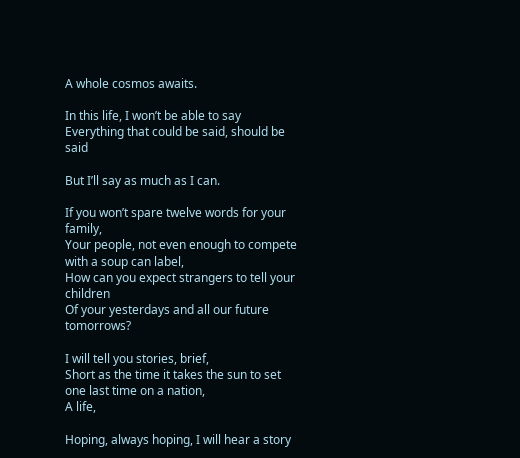A whole cosmos awaits.

In this life, I won’t be able to say
Everything that could be said, should be said

But I’ll say as much as I can.

If you won’t spare twelve words for your family,
Your people, not even enough to compete with a soup can label,
How can you expect strangers to tell your children
Of your yesterdays and all our future tomorrows?

I will tell you stories, brief,
Short as the time it takes the sun to set one last time on a nation,
A life,

Hoping, always hoping, I will hear a story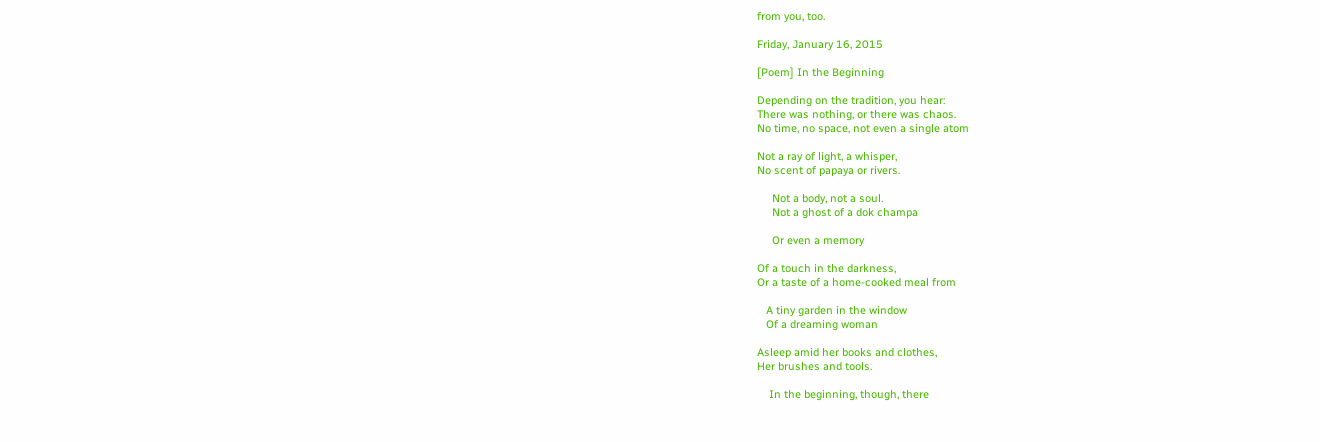from you, too.

Friday, January 16, 2015

[Poem] In the Beginning

Depending on the tradition, you hear:
There was nothing, or there was chaos.
No time, no space, not even a single atom

Not a ray of light, a whisper,
No scent of papaya or rivers.

     Not a body, not a soul.
     Not a ghost of a dok champa

     Or even a memory

Of a touch in the darkness,
Or a taste of a home-cooked meal from

   A tiny garden in the window
   Of a dreaming woman

Asleep amid her books and clothes,
Her brushes and tools.

    In the beginning, though, there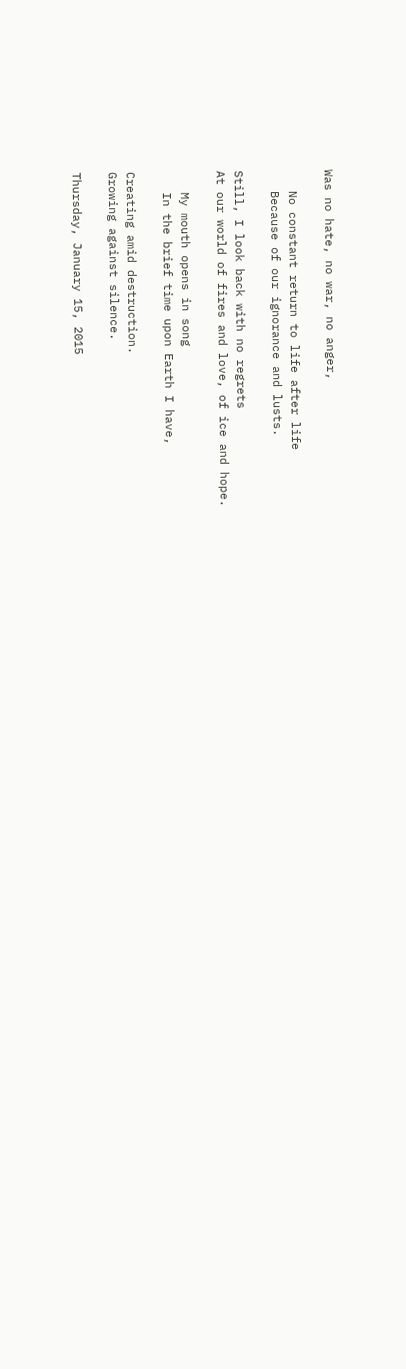Was no hate, no war, no anger,

   No constant return to life after life
   Because of our ignorance and lusts.

Still, I look back with no regrets
At our world of fires and love, of ice and hope.

   My mouth opens in song
   In the brief time upon Earth I have,

Creating amid destruction.
Growing against silence.

Thursday, January 15, 2015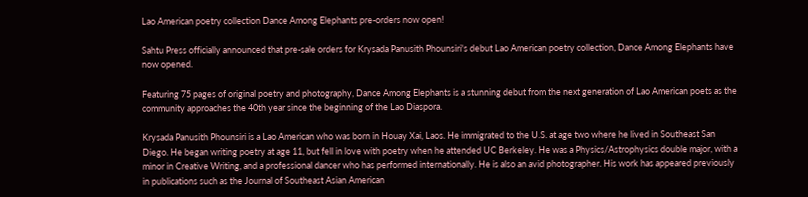Lao American poetry collection Dance Among Elephants pre-orders now open!

Sahtu Press officially announced that pre-sale orders for Krysada Panusith Phounsiri's debut Lao American poetry collection, Dance Among Elephants have now opened.

Featuring 75 pages of original poetry and photography, Dance Among Elephants is a stunning debut from the next generation of Lao American poets as the community approaches the 40th year since the beginning of the Lao Diaspora.

Krysada Panusith Phounsiri is a Lao American who was born in Houay Xai, Laos. He immigrated to the U.S. at age two where he lived in Southeast San Diego. He began writing poetry at age 11, but fell in love with poetry when he attended UC Berkeley. He was a Physics/Astrophysics double major, with a minor in Creative Writing, and a professional dancer who has performed internationally. He is also an avid photographer. His work has appeared previously in publications such as the Journal of Southeast Asian American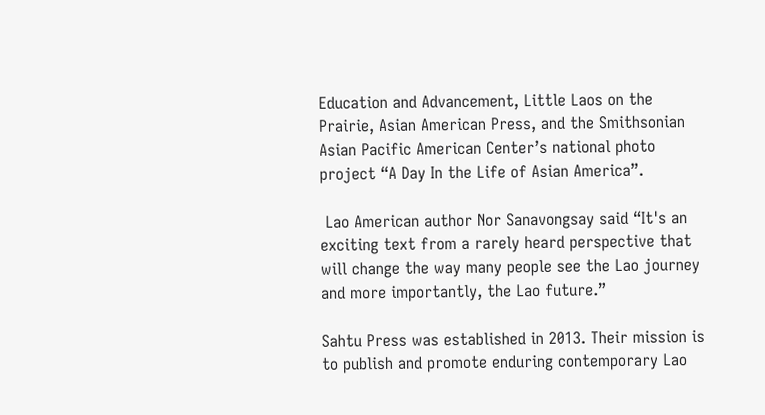Education and Advancement, Little Laos on the Prairie, Asian American Press, and the Smithsonian Asian Pacific American Center’s national photo project “A Day In the Life of Asian America”.

 Lao American author Nor Sanavongsay said “It's an exciting text from a rarely heard perspective that will change the way many people see the Lao journey and more importantly, the Lao future.”

Sahtu Press was established in 2013. Their mission is to publish and promote enduring contemporary Lao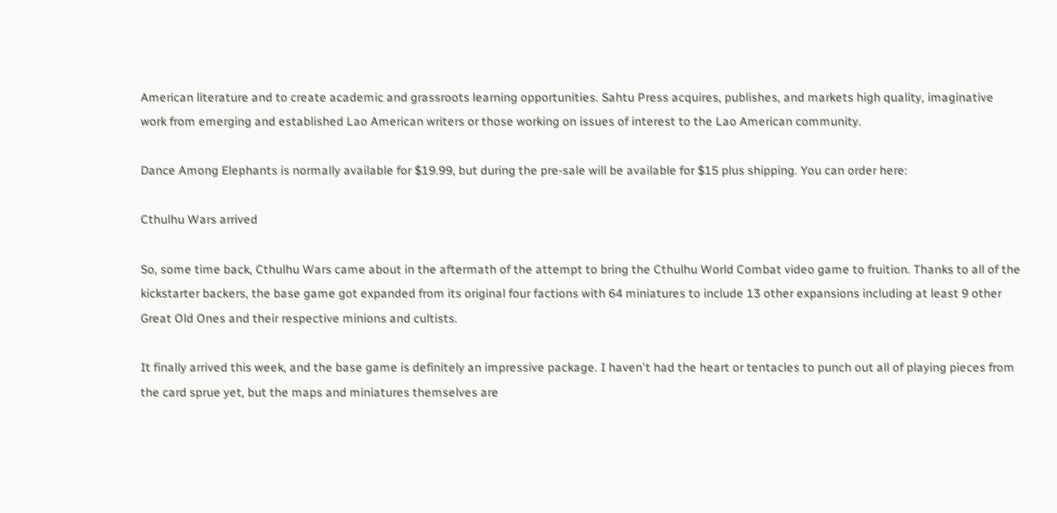American literature and to create academic and grassroots learning opportunities. Sahtu Press acquires, publishes, and markets high quality, imaginative work from emerging and established Lao American writers or those working on issues of interest to the Lao American community.

Dance Among Elephants is normally available for $19.99, but during the pre-sale will be available for $15 plus shipping. You can order here:

Cthulhu Wars arrived

So, some time back, Cthulhu Wars came about in the aftermath of the attempt to bring the Cthulhu World Combat video game to fruition. Thanks to all of the kickstarter backers, the base game got expanded from its original four factions with 64 miniatures to include 13 other expansions including at least 9 other Great Old Ones and their respective minions and cultists.

It finally arrived this week, and the base game is definitely an impressive package. I haven't had the heart or tentacles to punch out all of playing pieces from the card sprue yet, but the maps and miniatures themselves are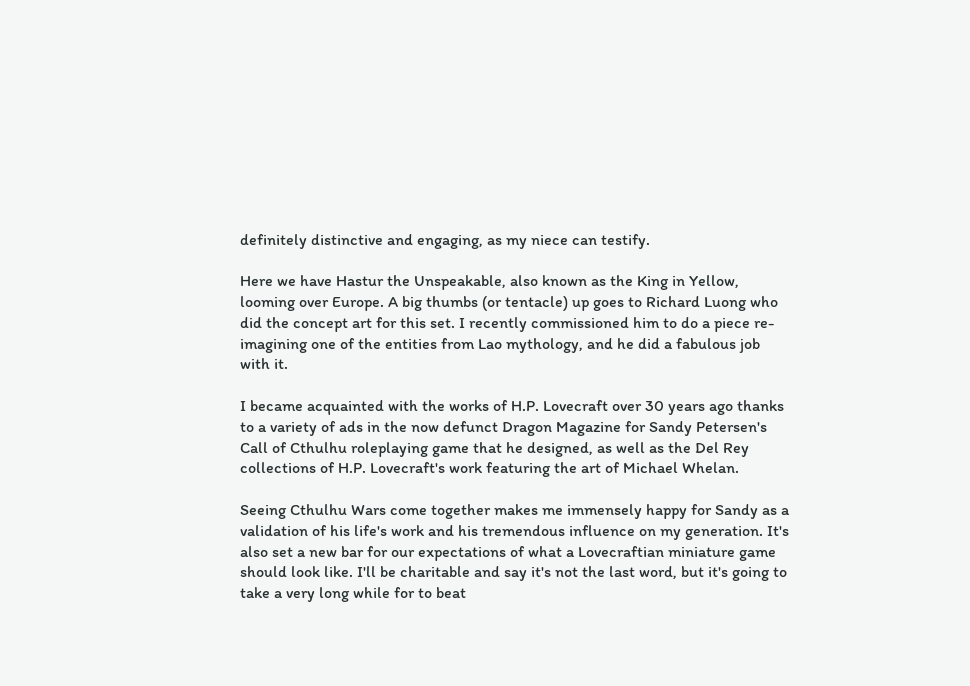definitely distinctive and engaging, as my niece can testify.

Here we have Hastur the Unspeakable, also known as the King in Yellow, looming over Europe. A big thumbs (or tentacle) up goes to Richard Luong who did the concept art for this set. I recently commissioned him to do a piece re-imagining one of the entities from Lao mythology, and he did a fabulous job with it.

I became acquainted with the works of H.P. Lovecraft over 30 years ago thanks to a variety of ads in the now defunct Dragon Magazine for Sandy Petersen's Call of Cthulhu roleplaying game that he designed, as well as the Del Rey collections of H.P. Lovecraft's work featuring the art of Michael Whelan.

Seeing Cthulhu Wars come together makes me immensely happy for Sandy as a validation of his life's work and his tremendous influence on my generation. It's also set a new bar for our expectations of what a Lovecraftian miniature game should look like. I'll be charitable and say it's not the last word, but it's going to take a very long while for to beat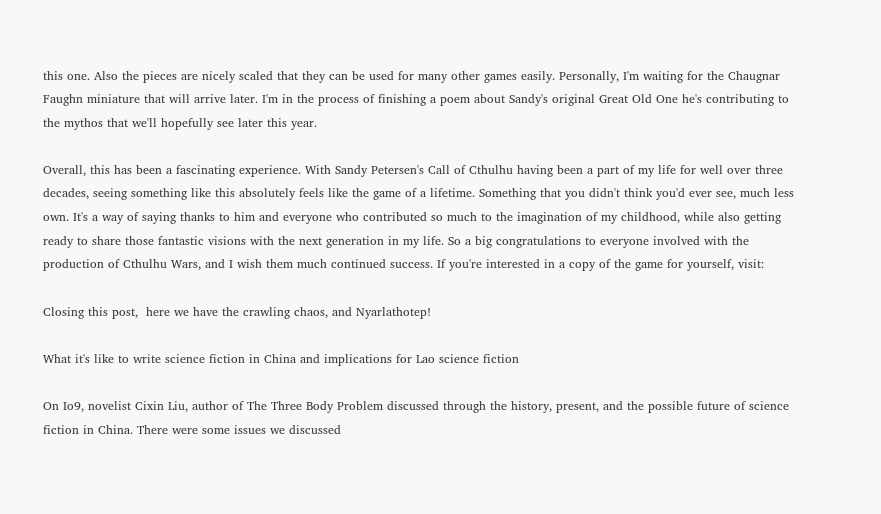this one. Also the pieces are nicely scaled that they can be used for many other games easily. Personally, I'm waiting for the Chaugnar Faughn miniature that will arrive later. I'm in the process of finishing a poem about Sandy's original Great Old One he's contributing to the mythos that we'll hopefully see later this year.

Overall, this has been a fascinating experience. With Sandy Petersen's Call of Cthulhu having been a part of my life for well over three decades, seeing something like this absolutely feels like the game of a lifetime. Something that you didn't think you'd ever see, much less own. It's a way of saying thanks to him and everyone who contributed so much to the imagination of my childhood, while also getting ready to share those fantastic visions with the next generation in my life. So a big congratulations to everyone involved with the production of Cthulhu Wars, and I wish them much continued success. If you're interested in a copy of the game for yourself, visit:

Closing this post,  here we have the crawling chaos, and Nyarlathotep!

What it's like to write science fiction in China and implications for Lao science fiction

On Io9, novelist Cixin Liu, author of The Three Body Problem discussed through the history, present, and the possible future of science fiction in China. There were some issues we discussed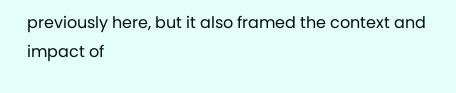previously here, but it also framed the context and impact of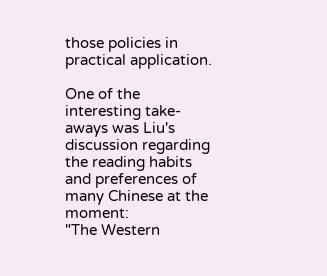those policies in practical application.

One of the interesting take-aways was Liu's discussion regarding the reading habits and preferences of many Chinese at the moment:
"The Western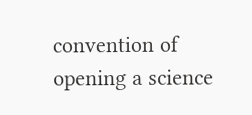convention of opening a science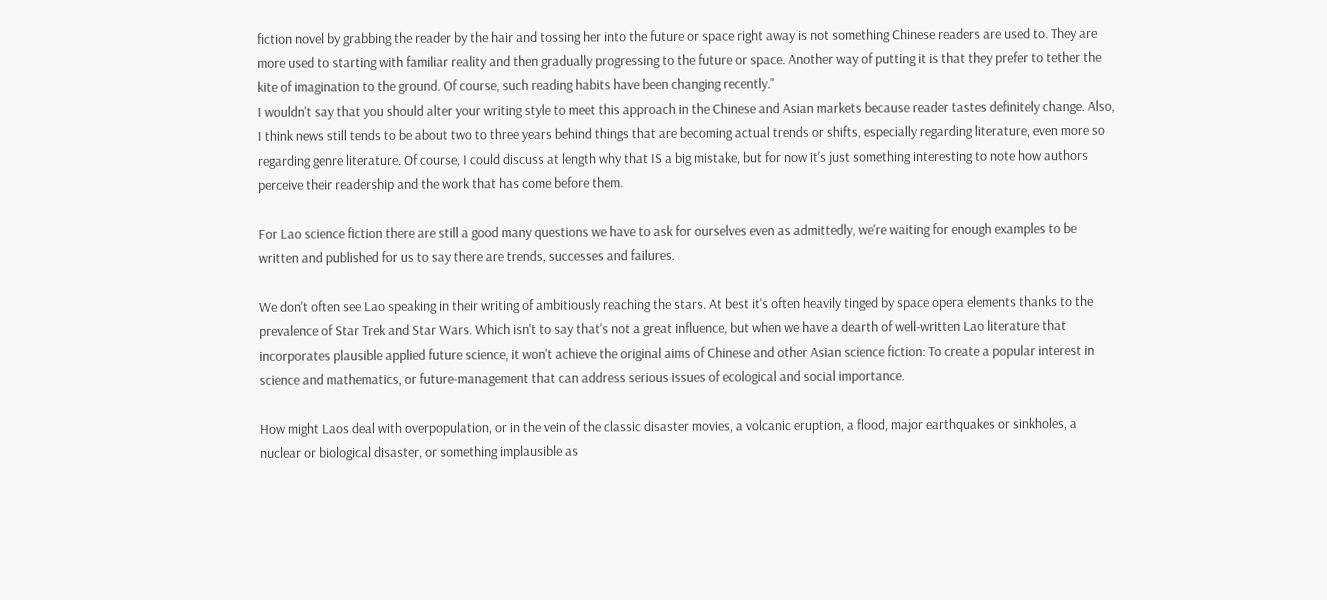fiction novel by grabbing the reader by the hair and tossing her into the future or space right away is not something Chinese readers are used to. They are more used to starting with familiar reality and then gradually progressing to the future or space. Another way of putting it is that they prefer to tether the kite of imagination to the ground. Of course, such reading habits have been changing recently."
I wouldn't say that you should alter your writing style to meet this approach in the Chinese and Asian markets because reader tastes definitely change. Also, I think news still tends to be about two to three years behind things that are becoming actual trends or shifts, especially regarding literature, even more so regarding genre literature. Of course, I could discuss at length why that IS a big mistake, but for now it's just something interesting to note how authors perceive their readership and the work that has come before them.

For Lao science fiction there are still a good many questions we have to ask for ourselves even as admittedly, we're waiting for enough examples to be written and published for us to say there are trends, successes and failures.

We don't often see Lao speaking in their writing of ambitiously reaching the stars. At best it's often heavily tinged by space opera elements thanks to the prevalence of Star Trek and Star Wars. Which isn't to say that's not a great influence, but when we have a dearth of well-written Lao literature that incorporates plausible applied future science, it won't achieve the original aims of Chinese and other Asian science fiction: To create a popular interest in science and mathematics, or future-management that can address serious issues of ecological and social importance.

How might Laos deal with overpopulation, or in the vein of the classic disaster movies, a volcanic eruption, a flood, major earthquakes or sinkholes, a nuclear or biological disaster, or something implausible as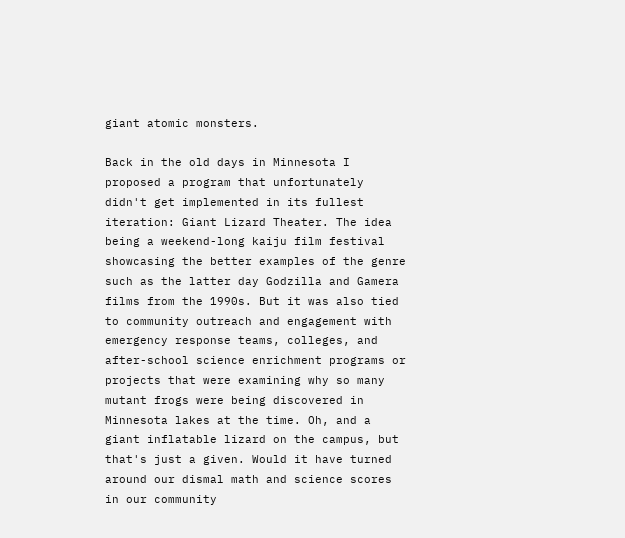giant atomic monsters.

Back in the old days in Minnesota I proposed a program that unfortunately didn't get implemented in its fullest iteration: Giant Lizard Theater. The idea being a weekend-long kaiju film festival showcasing the better examples of the genre such as the latter day Godzilla and Gamera films from the 1990s. But it was also tied to community outreach and engagement with emergency response teams, colleges, and after-school science enrichment programs or projects that were examining why so many mutant frogs were being discovered in Minnesota lakes at the time. Oh, and a giant inflatable lizard on the campus, but that's just a given. Would it have turned around our dismal math and science scores in our community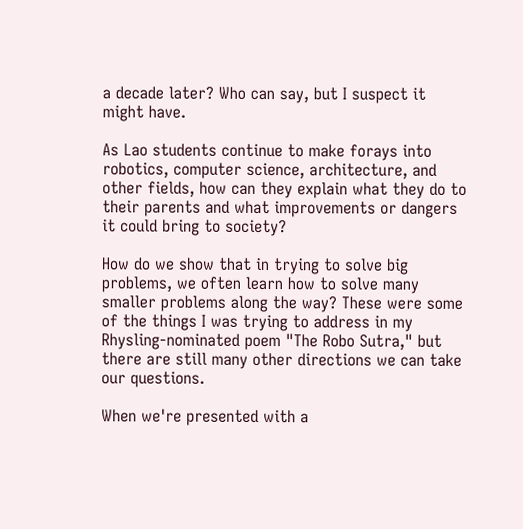a decade later? Who can say, but I suspect it might have.

As Lao students continue to make forays into robotics, computer science, architecture, and other fields, how can they explain what they do to their parents and what improvements or dangers it could bring to society?

How do we show that in trying to solve big problems, we often learn how to solve many smaller problems along the way? These were some of the things I was trying to address in my Rhysling-nominated poem "The Robo Sutra," but there are still many other directions we can take our questions.

When we're presented with a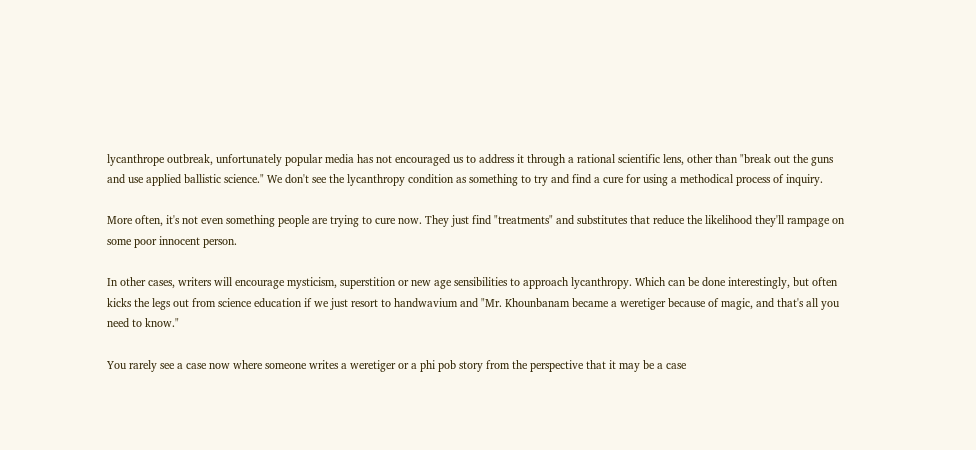lycanthrope outbreak, unfortunately popular media has not encouraged us to address it through a rational scientific lens, other than "break out the guns and use applied ballistic science." We don't see the lycanthropy condition as something to try and find a cure for using a methodical process of inquiry.

More often, it's not even something people are trying to cure now. They just find "treatments" and substitutes that reduce the likelihood they'll rampage on some poor innocent person.

In other cases, writers will encourage mysticism, superstition or new age sensibilities to approach lycanthropy. Which can be done interestingly, but often kicks the legs out from science education if we just resort to handwavium and "Mr. Khounbanam became a weretiger because of magic, and that's all you need to know."

You rarely see a case now where someone writes a weretiger or a phi pob story from the perspective that it may be a case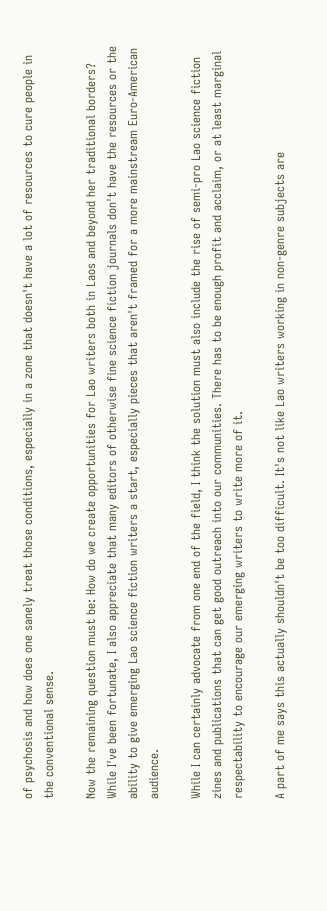of psychosis and how does one sanely treat those conditions, especially in a zone that doesn't have a lot of resources to cure people in the conventional sense.

Now the remaining question must be: How do we create opportunities for Lao writers both in Laos and beyond her traditional borders? While I've been fortunate, I also appreciate that many editors of otherwise fine science fiction journals don't have the resources or the ability to give emerging Lao science fiction writers a start, especially pieces that aren't framed for a more mainstream Euro-American audience.

While I can certainly advocate from one end of the field, I think the solution must also include the rise of semi-pro Lao science fiction zines and publications that can get good outreach into our communities. There has to be enough profit and acclaim, or at least marginal respectability to encourage our emerging writers to write more of it.

A part of me says this actually shouldn't be too difficult. It's not like Lao writers working in non-genre subjects are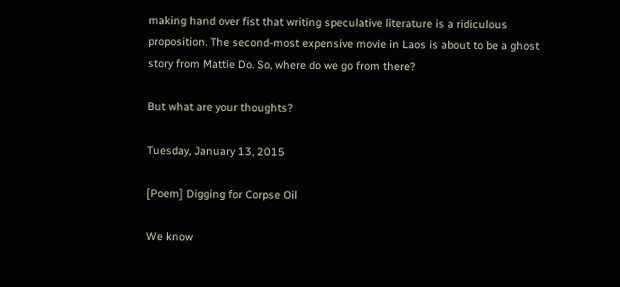making hand over fist that writing speculative literature is a ridiculous proposition. The second-most expensive movie in Laos is about to be a ghost story from Mattie Do. So, where do we go from there?

But what are your thoughts?

Tuesday, January 13, 2015

[Poem] Digging for Corpse Oil

We know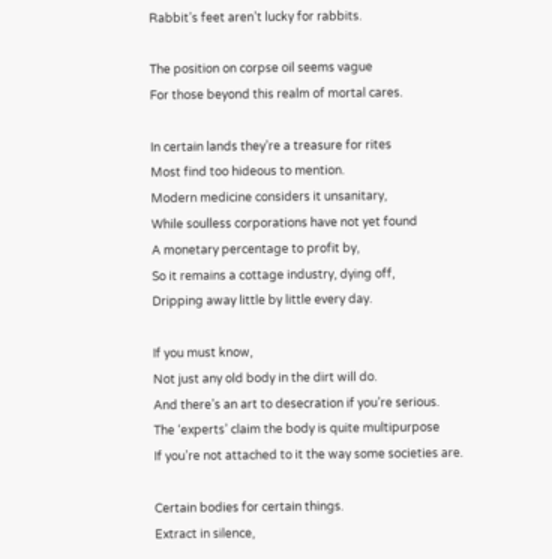Rabbit’s feet aren’t lucky for rabbits.

The position on corpse oil seems vague
For those beyond this realm of mortal cares.

In certain lands they’re a treasure for rites
Most find too hideous to mention.
Modern medicine considers it unsanitary,
While soulless corporations have not yet found
A monetary percentage to profit by,
So it remains a cottage industry, dying off,
Dripping away little by little every day.

If you must know,
Not just any old body in the dirt will do.
And there’s an art to desecration if you’re serious.
The ‘experts’ claim the body is quite multipurpose
If you’re not attached to it the way some societies are.

Certain bodies for certain things.
Extract in silence,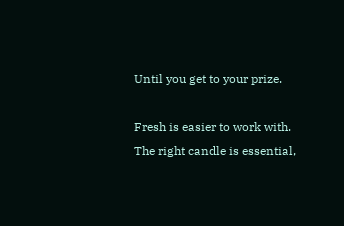Until you get to your prize.

Fresh is easier to work with.
The right candle is essential,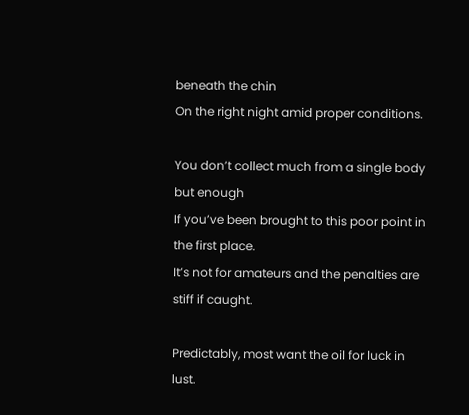beneath the chin
On the right night amid proper conditions.

You don’t collect much from a single body but enough
If you’ve been brought to this poor point in the first place.
It’s not for amateurs and the penalties are stiff if caught.

Predictably, most want the oil for luck in lust.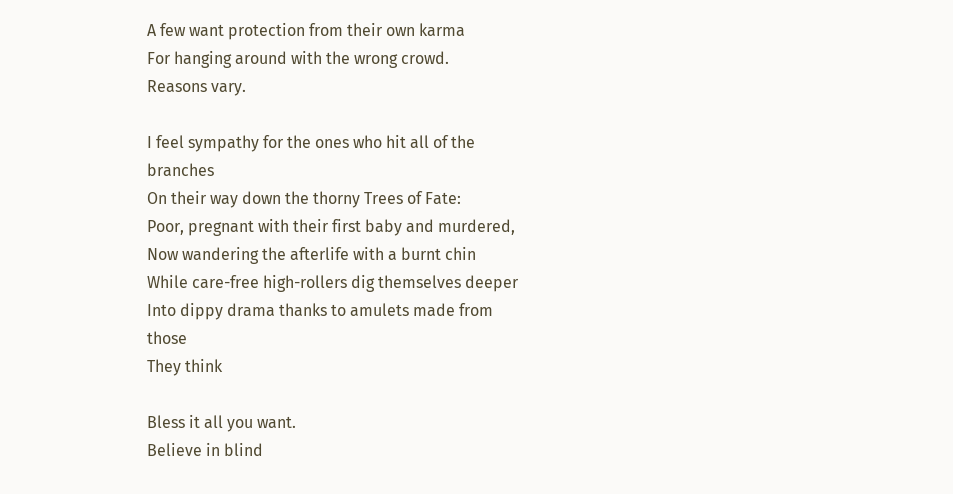A few want protection from their own karma
For hanging around with the wrong crowd.
Reasons vary.

I feel sympathy for the ones who hit all of the branches
On their way down the thorny Trees of Fate:
Poor, pregnant with their first baby and murdered,
Now wandering the afterlife with a burnt chin
While care-free high-rollers dig themselves deeper
Into dippy drama thanks to amulets made from those
They think

Bless it all you want.
Believe in blind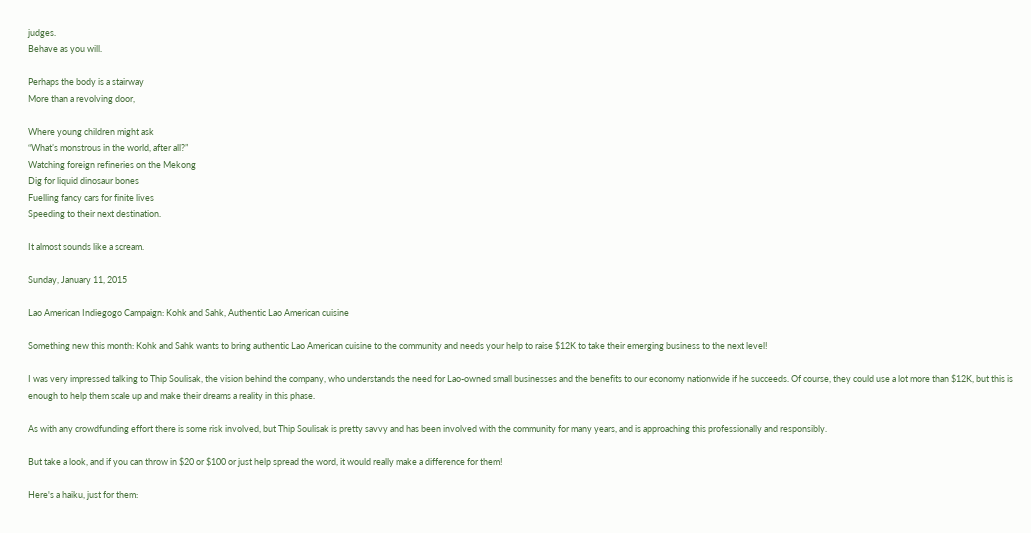judges.
Behave as you will.

Perhaps the body is a stairway
More than a revolving door,

Where young children might ask
“What’s monstrous in the world, after all?”
Watching foreign refineries on the Mekong
Dig for liquid dinosaur bones
Fuelling fancy cars for finite lives
Speeding to their next destination.

It almost sounds like a scream.

Sunday, January 11, 2015

Lao American Indiegogo Campaign: Kohk and Sahk, Authentic Lao American cuisine

Something new this month: Kohk and Sahk wants to bring authentic Lao American cuisine to the community and needs your help to raise $12K to take their emerging business to the next level!

I was very impressed talking to Thip Soulisak, the vision behind the company, who understands the need for Lao-owned small businesses and the benefits to our economy nationwide if he succeeds. Of course, they could use a lot more than $12K, but this is enough to help them scale up and make their dreams a reality in this phase.

As with any crowdfunding effort there is some risk involved, but Thip Soulisak is pretty savvy and has been involved with the community for many years, and is approaching this professionally and responsibly.

But take a look, and if you can throw in $20 or $100 or just help spread the word, it would really make a difference for them!

Here's a haiku, just for them: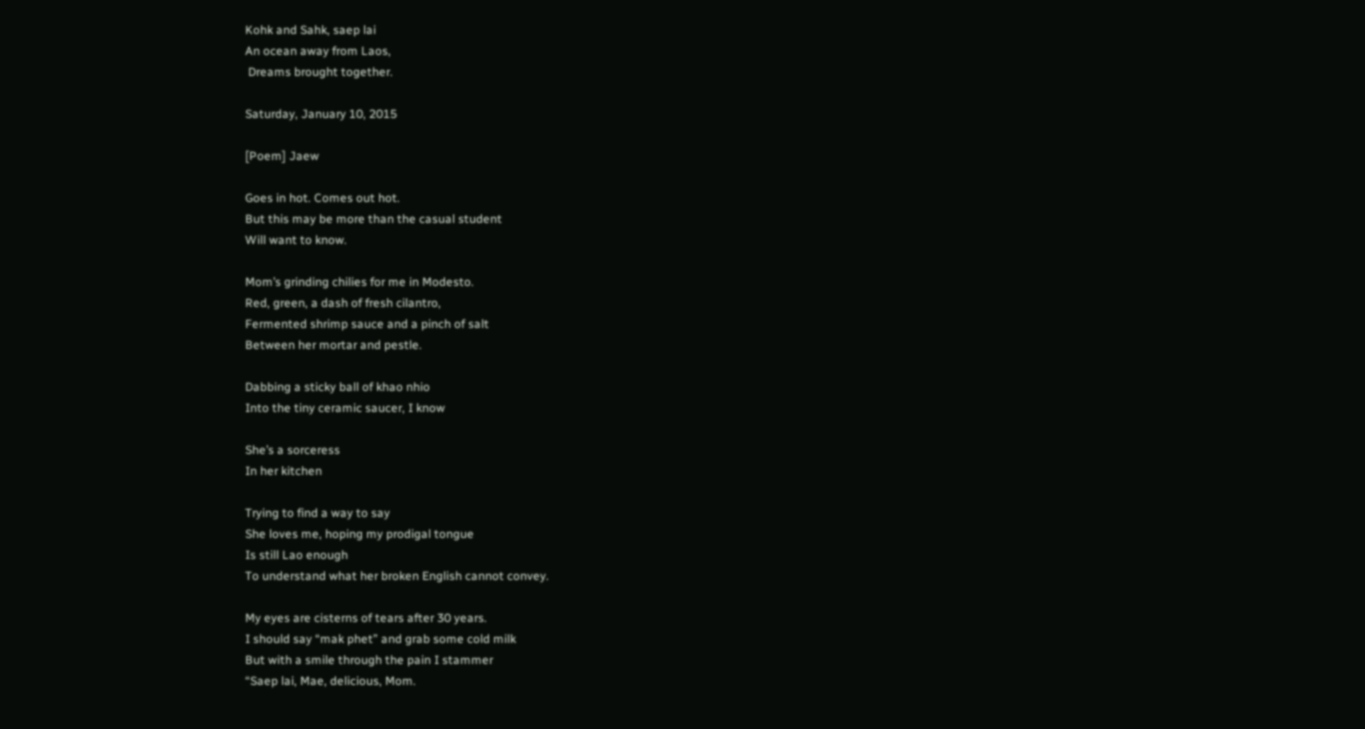Kohk and Sahk, saep lai
An ocean away from Laos,
 Dreams brought together.

Saturday, January 10, 2015

[Poem] Jaew

Goes in hot. Comes out hot.
But this may be more than the casual student
Will want to know.

Mom’s grinding chilies for me in Modesto.
Red, green, a dash of fresh cilantro,
Fermented shrimp sauce and a pinch of salt
Between her mortar and pestle.

Dabbing a sticky ball of khao nhio
Into the tiny ceramic saucer, I know

She’s a sorceress
In her kitchen

Trying to find a way to say
She loves me, hoping my prodigal tongue
Is still Lao enough
To understand what her broken English cannot convey.

My eyes are cisterns of tears after 30 years.
I should say “mak phet” and grab some cold milk
But with a smile through the pain I stammer
“Saep lai, Mae, delicious, Mom.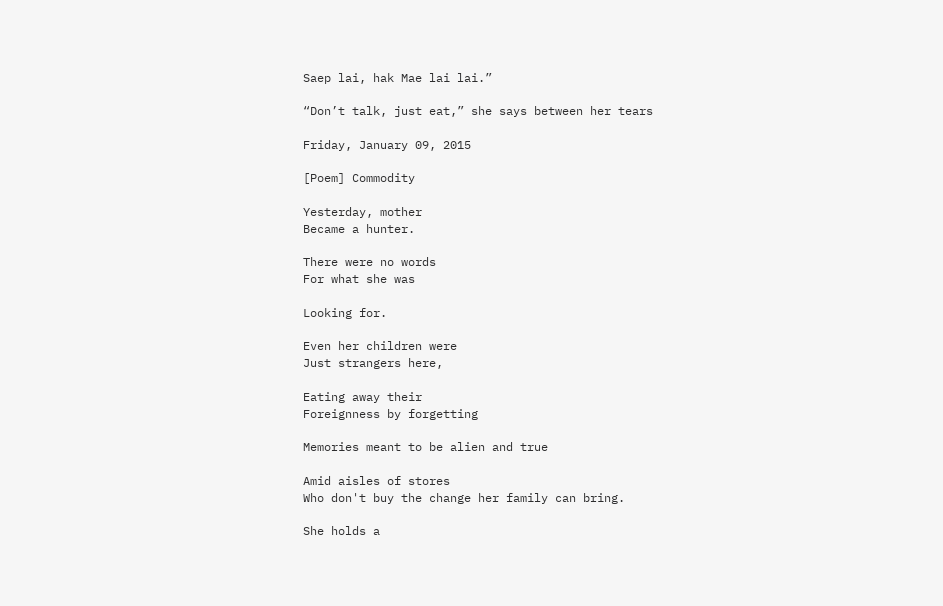Saep lai, hak Mae lai lai.”

“Don’t talk, just eat,” she says between her tears

Friday, January 09, 2015

[Poem] Commodity

Yesterday, mother
Became a hunter.

There were no words
For what she was

Looking for.

Even her children were
Just strangers here,

Eating away their
Foreignness by forgetting

Memories meant to be alien and true

Amid aisles of stores
Who don't buy the change her family can bring.

She holds a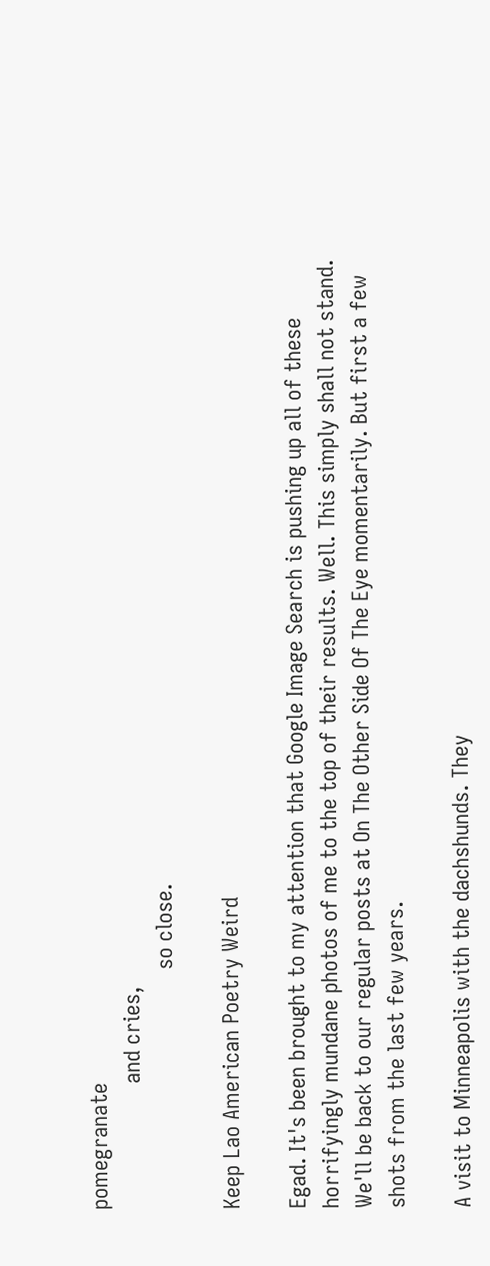pomegranate
                     and cries,
                                        so close.

Keep Lao American Poetry Weird

Egad. It's been brought to my attention that Google Image Search is pushing up all of these horrifyingly mundane photos of me to the top of their results. Well. This simply shall not stand. We'll be back to our regular posts at On The Other Side Of The Eye momentarily. But first a few shots from the last few years.

A visit to Minneapolis with the dachshunds. They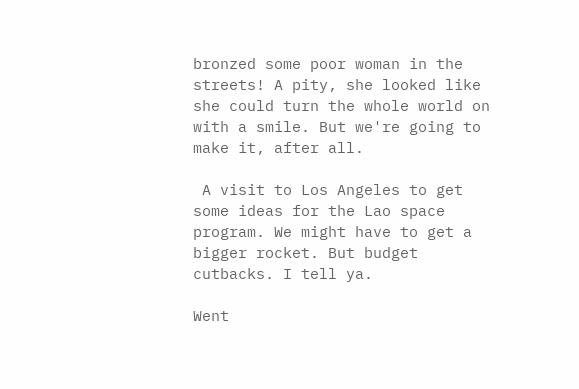bronzed some poor woman in the streets! A pity, she looked like she could turn the whole world on with a smile. But we're going to make it, after all.

 A visit to Los Angeles to get some ideas for the Lao space program. We might have to get a bigger rocket. But budget cutbacks. I tell ya.

Went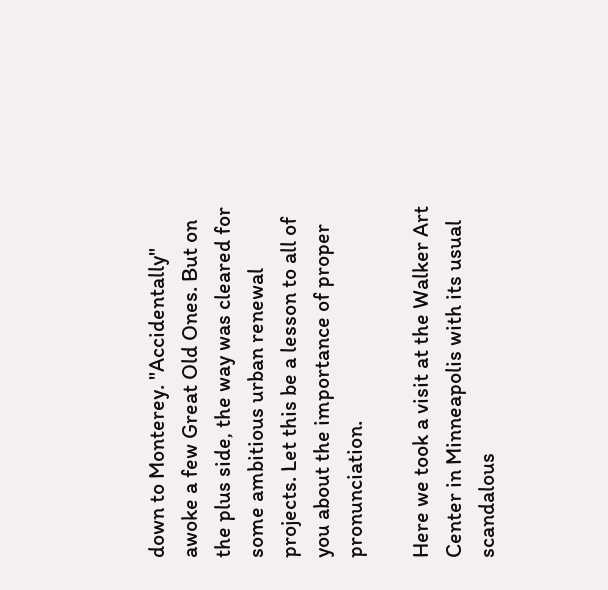down to Monterey. "Accidentally" awoke a few Great Old Ones. But on the plus side, the way was cleared for some ambitious urban renewal projects. Let this be a lesson to all of you about the importance of proper pronunciation.

Here we took a visit at the Walker Art Center in Minneapolis with its usual scandalous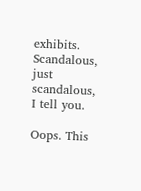exhibits. Scandalous, just scandalous, I tell you.

Oops. This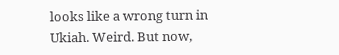looks like a wrong turn in Ukiah. Weird. But now,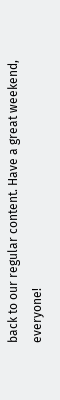back to our regular content. Have a great weekend, everyone!